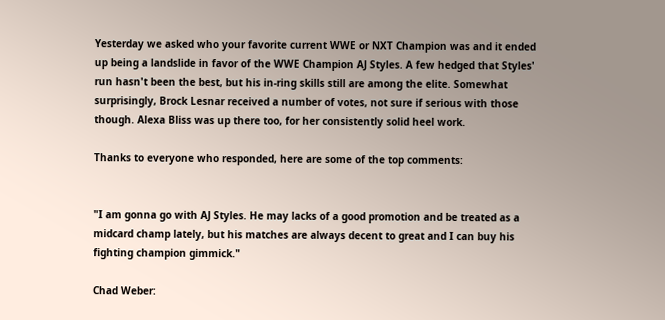Yesterday we asked who your favorite current WWE or NXT Champion was and it ended up being a landslide in favor of the WWE Champion AJ Styles. A few hedged that Styles' run hasn't been the best, but his in-ring skills still are among the elite. Somewhat surprisingly, Brock Lesnar received a number of votes, not sure if serious with those though. Alexa Bliss was up there too, for her consistently solid heel work.

Thanks to everyone who responded, here are some of the top comments:


"I am gonna go with AJ Styles. He may lacks of a good promotion and be treated as a midcard champ lately, but his matches are always decent to great and I can buy his fighting champion gimmick."

Chad Weber: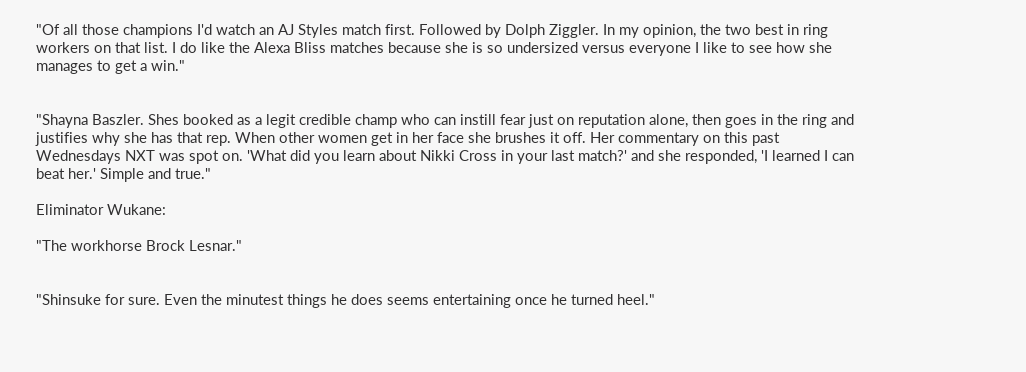"Of all those champions I'd watch an AJ Styles match first. Followed by Dolph Ziggler. In my opinion, the two best in ring workers on that list. I do like the Alexa Bliss matches because she is so undersized versus everyone I like to see how she manages to get a win."


"Shayna Baszler. Shes booked as a legit credible champ who can instill fear just on reputation alone, then goes in the ring and justifies why she has that rep. When other women get in her face she brushes it off. Her commentary on this past Wednesdays NXT was spot on. 'What did you learn about Nikki Cross in your last match?' and she responded, 'I learned I can beat her.' Simple and true."

Eliminator Wukane:

"The workhorse Brock Lesnar."


"Shinsuke for sure. Even the minutest things he does seems entertaining once he turned heel."